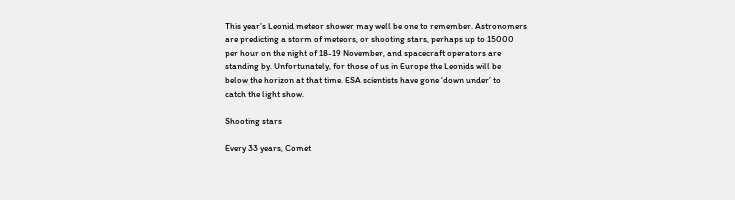This year’s Leonid meteor shower may well be one to remember. Astronomers
are predicting a storm of meteors, or shooting stars, perhaps up to 15000
per hour on the night of 18-19 November, and spacecraft operators are
standing by. Unfortunately, for those of us in Europe the Leonids will be
below the horizon at that time. ESA scientists have gone ‘down under’ to
catch the light show.

Shooting stars

Every 33 years, Comet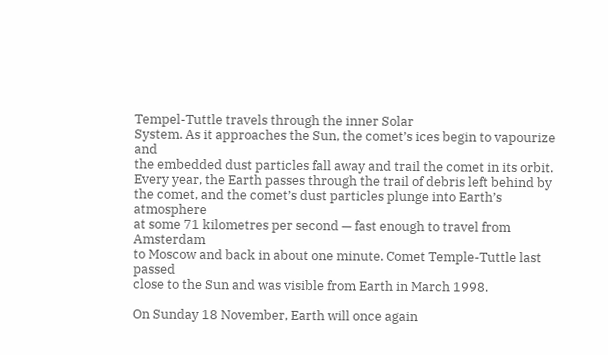Tempel-Tuttle travels through the inner Solar
System. As it approaches the Sun, the comet’s ices begin to vapourize and
the embedded dust particles fall away and trail the comet in its orbit.
Every year, the Earth passes through the trail of debris left behind by
the comet, and the comet’s dust particles plunge into Earth’s atmosphere
at some 71 kilometres per second — fast enough to travel from Amsterdam
to Moscow and back in about one minute. Comet Temple-Tuttle last passed
close to the Sun and was visible from Earth in March 1998.

On Sunday 18 November, Earth will once again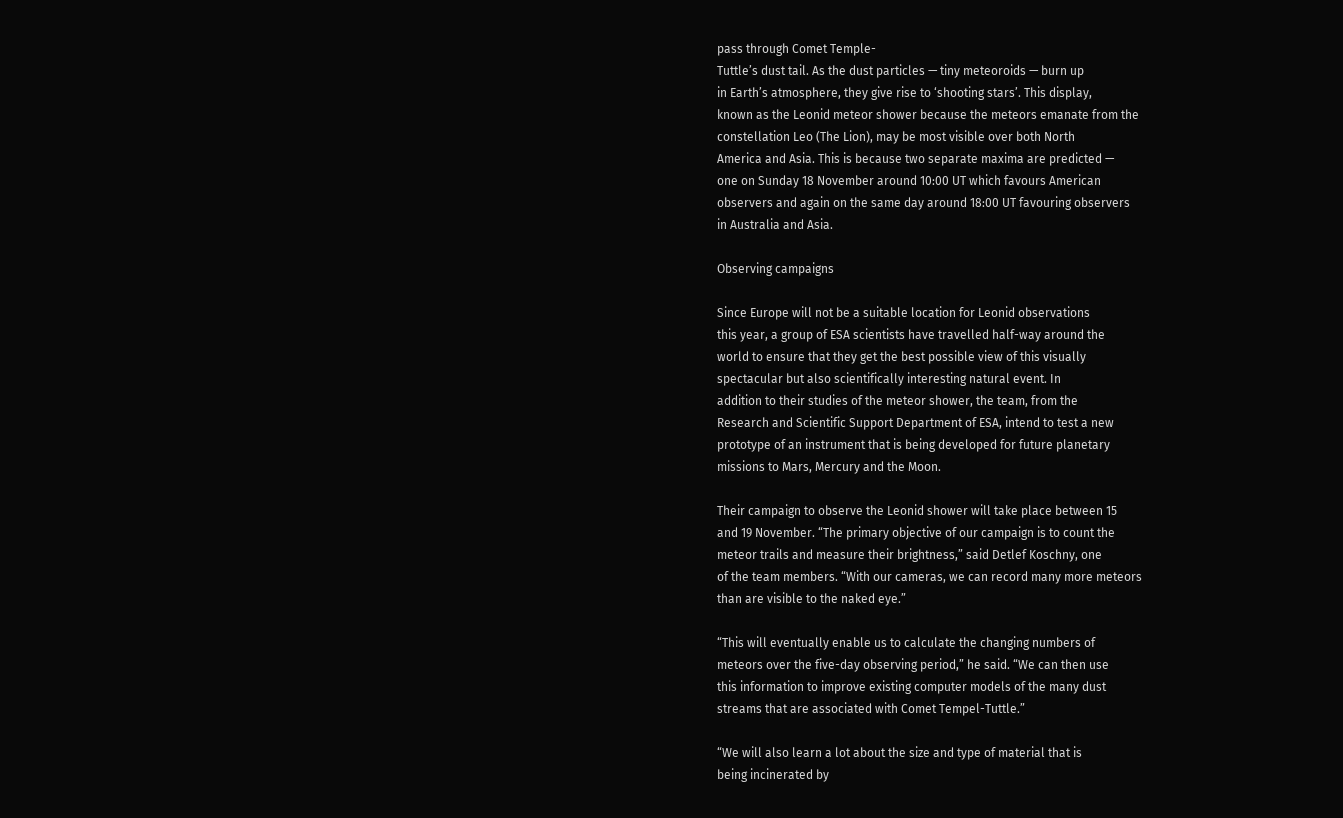pass through Comet Temple-
Tuttle’s dust tail. As the dust particles — tiny meteoroids — burn up
in Earth’s atmosphere, they give rise to ‘shooting stars’. This display,
known as the Leonid meteor shower because the meteors emanate from the
constellation Leo (The Lion), may be most visible over both North
America and Asia. This is because two separate maxima are predicted —
one on Sunday 18 November around 10:00 UT which favours American
observers and again on the same day around 18:00 UT favouring observers
in Australia and Asia.

Observing campaigns

Since Europe will not be a suitable location for Leonid observations
this year, a group of ESA scientists have travelled half-way around the
world to ensure that they get the best possible view of this visually
spectacular but also scientifically interesting natural event. In
addition to their studies of the meteor shower, the team, from the
Research and Scientific Support Department of ESA, intend to test a new
prototype of an instrument that is being developed for future planetary
missions to Mars, Mercury and the Moon.

Their campaign to observe the Leonid shower will take place between 15
and 19 November. “The primary objective of our campaign is to count the
meteor trails and measure their brightness,” said Detlef Koschny, one
of the team members. “With our cameras, we can record many more meteors
than are visible to the naked eye.”

“This will eventually enable us to calculate the changing numbers of
meteors over the five-day observing period,” he said. “We can then use
this information to improve existing computer models of the many dust
streams that are associated with Comet Tempel-Tuttle.”

“We will also learn a lot about the size and type of material that is
being incinerated by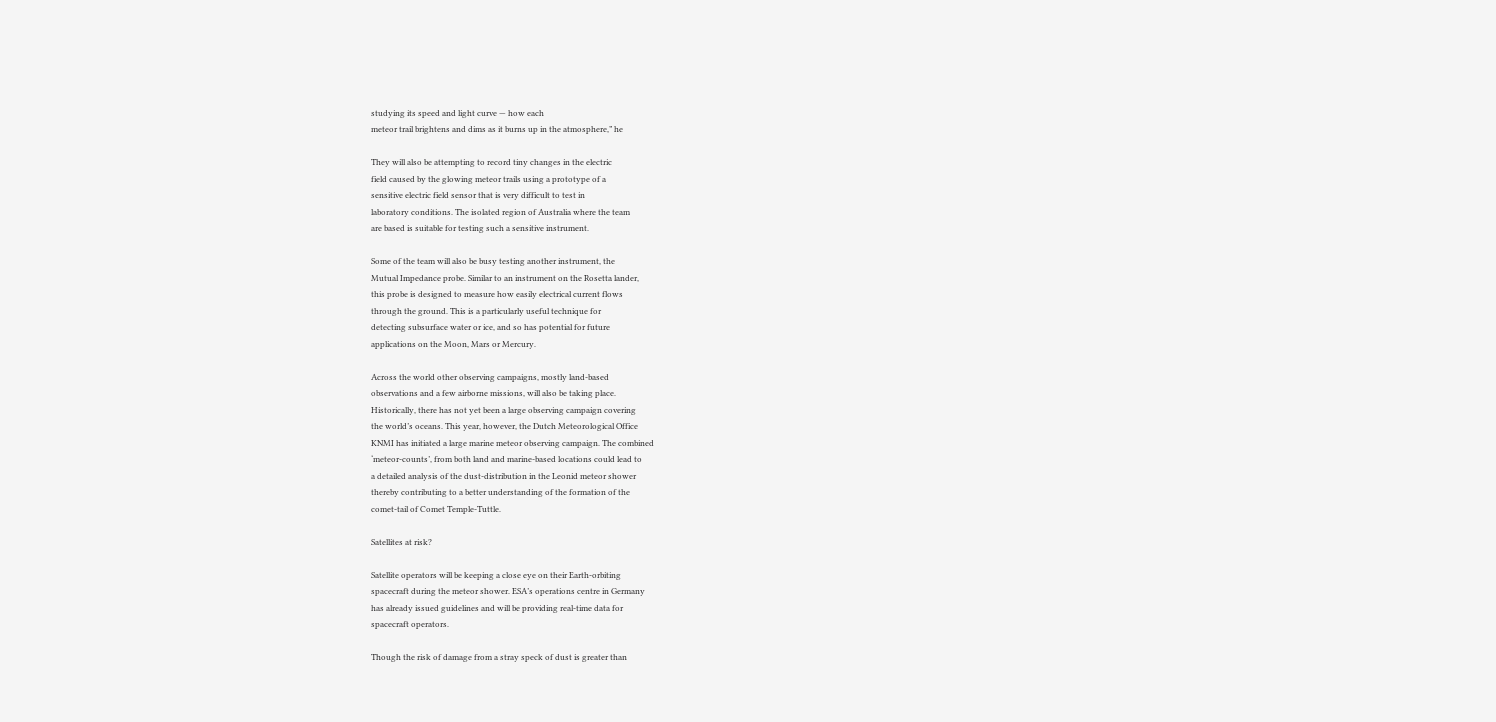studying its speed and light curve — how each
meteor trail brightens and dims as it burns up in the atmosphere,” he

They will also be attempting to record tiny changes in the electric
field caused by the glowing meteor trails using a prototype of a
sensitive electric field sensor that is very difficult to test in
laboratory conditions. The isolated region of Australia where the team
are based is suitable for testing such a sensitive instrument.

Some of the team will also be busy testing another instrument, the
Mutual Impedance probe. Similar to an instrument on the Rosetta lander,
this probe is designed to measure how easily electrical current flows
through the ground. This is a particularly useful technique for
detecting subsurface water or ice, and so has potential for future
applications on the Moon, Mars or Mercury.

Across the world other observing campaigns, mostly land-based
observations and a few airborne missions, will also be taking place.
Historically, there has not yet been a large observing campaign covering
the world’s oceans. This year, however, the Dutch Meteorological Office
KNMI has initiated a large marine meteor observing campaign. The combined
‘meteor-counts’, from both land and marine-based locations could lead to
a detailed analysis of the dust-distribution in the Leonid meteor shower
thereby contributing to a better understanding of the formation of the
comet-tail of Comet Temple-Tuttle.

Satellites at risk?

Satellite operators will be keeping a close eye on their Earth-orbiting
spacecraft during the meteor shower. ESA’s operations centre in Germany
has already issued guidelines and will be providing real-time data for
spacecraft operators.

Though the risk of damage from a stray speck of dust is greater than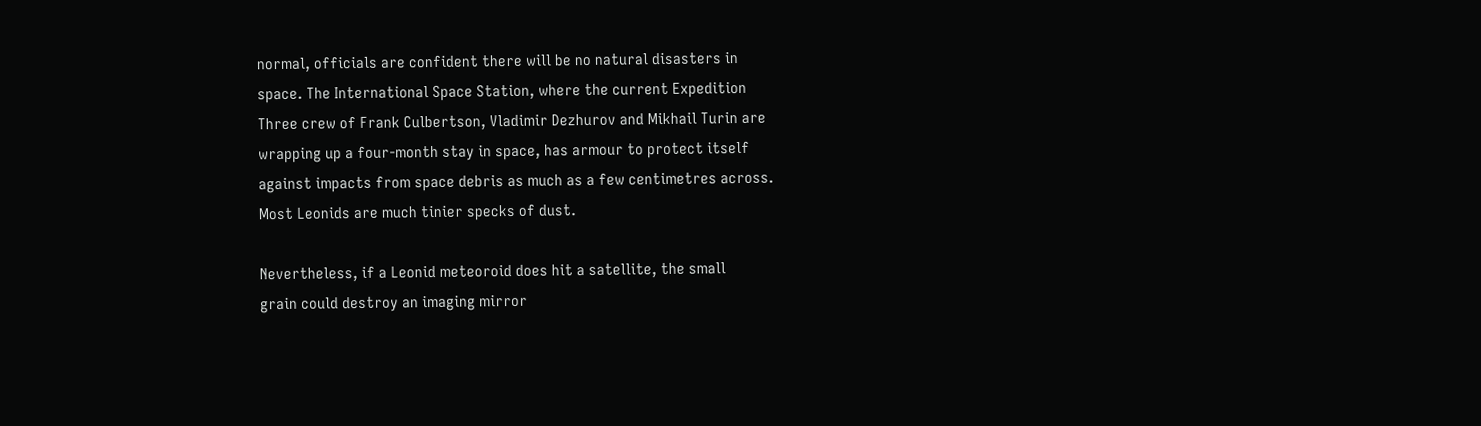normal, officials are confident there will be no natural disasters in
space. The International Space Station, where the current Expedition
Three crew of Frank Culbertson, Vladimir Dezhurov and Mikhail Turin are
wrapping up a four-month stay in space, has armour to protect itself
against impacts from space debris as much as a few centimetres across.
Most Leonids are much tinier specks of dust.

Nevertheless, if a Leonid meteoroid does hit a satellite, the small
grain could destroy an imaging mirror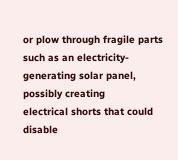or plow through fragile parts
such as an electricity-generating solar panel, possibly creating
electrical shorts that could disable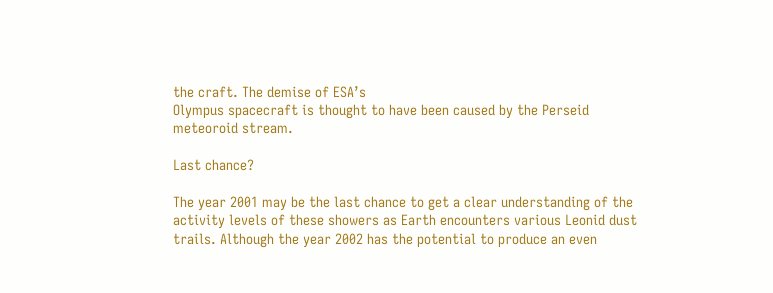the craft. The demise of ESA’s
Olympus spacecraft is thought to have been caused by the Perseid
meteoroid stream.

Last chance?

The year 2001 may be the last chance to get a clear understanding of the
activity levels of these showers as Earth encounters various Leonid dust
trails. Although the year 2002 has the potential to produce an even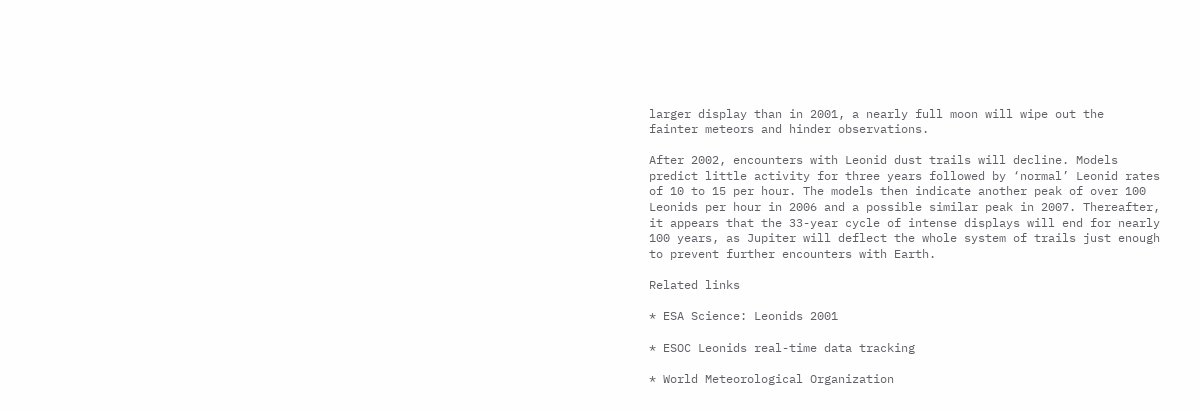larger display than in 2001, a nearly full moon will wipe out the
fainter meteors and hinder observations.

After 2002, encounters with Leonid dust trails will decline. Models
predict little activity for three years followed by ‘normal’ Leonid rates
of 10 to 15 per hour. The models then indicate another peak of over 100
Leonids per hour in 2006 and a possible similar peak in 2007. Thereafter,
it appears that the 33-year cycle of intense displays will end for nearly
100 years, as Jupiter will deflect the whole system of trails just enough
to prevent further encounters with Earth.

Related links

* ESA Science: Leonids 2001

* ESOC Leonids real-time data tracking

* World Meteorological Organization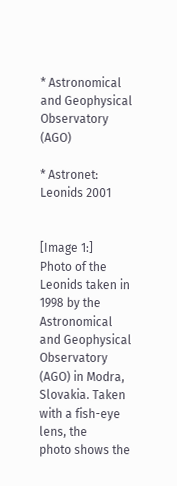* Astronomical and Geophysical Observatory (AGO)

* Astronet: Leonids 2001


[Image 1:]
Photo of the Leonids taken in 1998 by the Astronomical and Geophysical
Observatory (AGO) in Modra, Slovakia. Taken with a fish-eye lens, the
photo shows the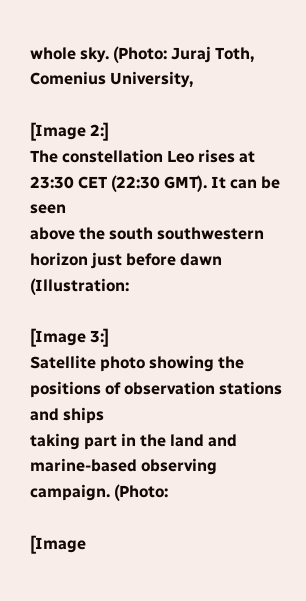whole sky. (Photo: Juraj Toth, Comenius University,

[Image 2:]
The constellation Leo rises at 23:30 CET (22:30 GMT). It can be seen
above the south southwestern horizon just before dawn (Illustration:

[Image 3:]
Satellite photo showing the positions of observation stations and ships
taking part in the land and marine-based observing campaign. (Photo:

[Image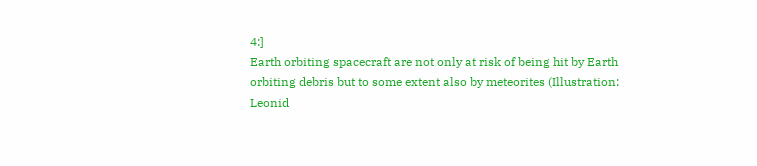4:]
Earth orbiting spacecraft are not only at risk of being hit by Earth
orbiting debris but to some extent also by meteorites (Illustration:
Leonid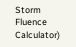Storm Fluence Calculator)